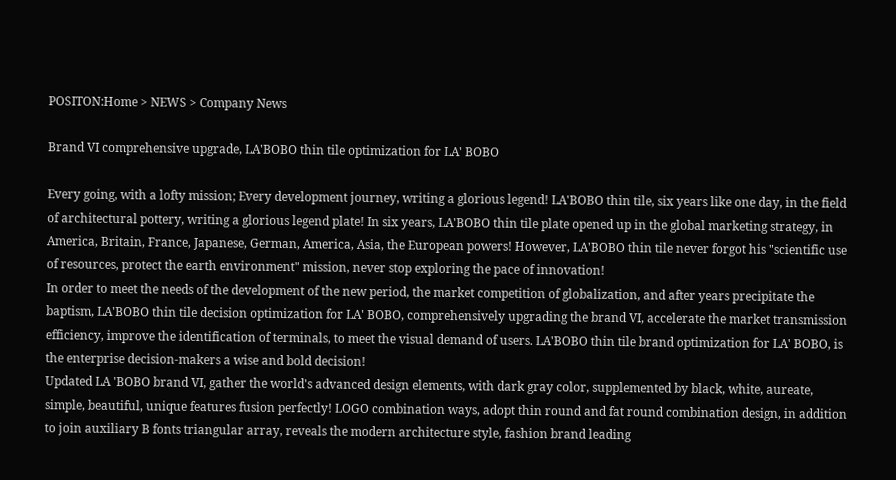POSITON:Home > NEWS > Company News

Brand VI comprehensive upgrade, LA'BOBO thin tile optimization for LA' BOBO

Every going, with a lofty mission; Every development journey, writing a glorious legend! LA'BOBO thin tile, six years like one day, in the field of architectural pottery, writing a glorious legend plate! In six years, LA'BOBO thin tile plate opened up in the global marketing strategy, in America, Britain, France, Japanese, German, America, Asia, the European powers! However, LA'BOBO thin tile never forgot his "scientific use of resources, protect the earth environment" mission, never stop exploring the pace of innovation!
In order to meet the needs of the development of the new period, the market competition of globalization, and after years precipitate the baptism, LA'BOBO thin tile decision optimization for LA' BOBO, comprehensively upgrading the brand VI, accelerate the market transmission efficiency, improve the identification of terminals, to meet the visual demand of users. LA'BOBO thin tile brand optimization for LA' BOBO, is the enterprise decision-makers a wise and bold decision!
Updated LA 'BOBO brand VI, gather the world's advanced design elements, with dark gray color, supplemented by black, white, aureate, simple, beautiful, unique features fusion perfectly! LOGO combination ways, adopt thin round and fat round combination design, in addition to join auxiliary B fonts triangular array, reveals the modern architecture style, fashion brand leading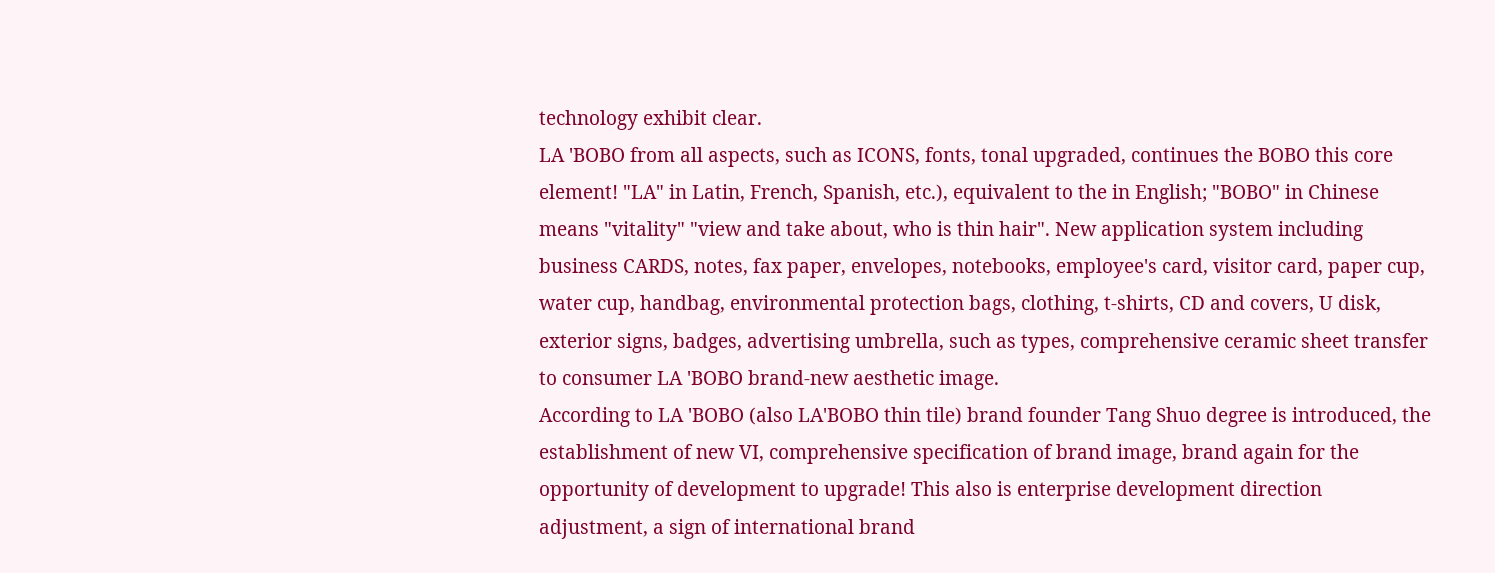technology exhibit clear.
LA 'BOBO from all aspects, such as ICONS, fonts, tonal upgraded, continues the BOBO this core element! "LA" in Latin, French, Spanish, etc.), equivalent to the in English; "BOBO" in Chinese means "vitality" "view and take about, who is thin hair". New application system including business CARDS, notes, fax paper, envelopes, notebooks, employee's card, visitor card, paper cup, water cup, handbag, environmental protection bags, clothing, t-shirts, CD and covers, U disk, exterior signs, badges, advertising umbrella, such as types, comprehensive ceramic sheet transfer to consumer LA 'BOBO brand-new aesthetic image.
According to LA 'BOBO (also LA'BOBO thin tile) brand founder Tang Shuo degree is introduced, the establishment of new VI, comprehensive specification of brand image, brand again for the opportunity of development to upgrade! This also is enterprise development direction adjustment, a sign of international brand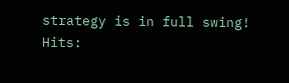strategy is in full swing!
Hits: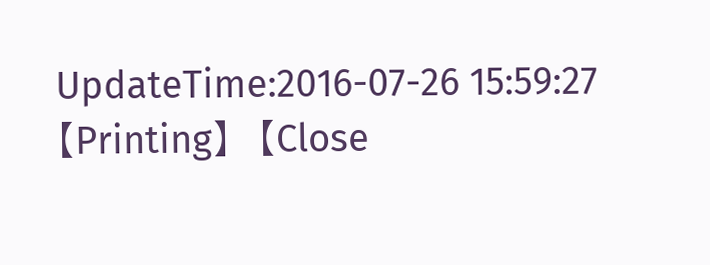UpdateTime:2016-07-26 15:59:27  【Printing】  【Close